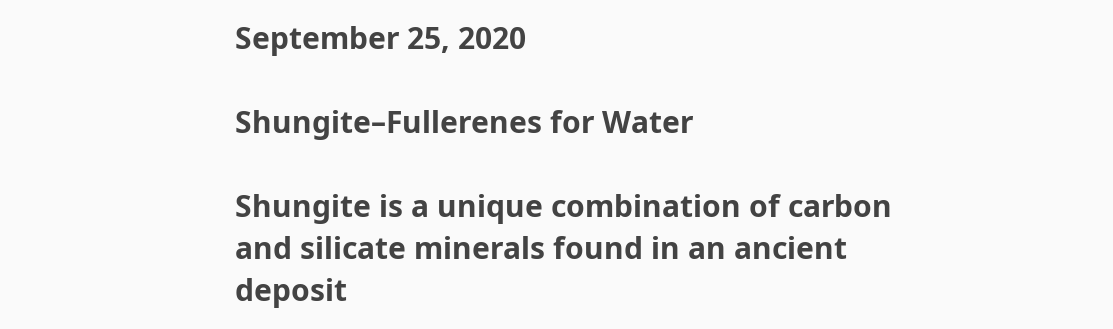September 25, 2020

Shungite–Fullerenes for Water

Shungite is a unique combination of carbon and silicate minerals found in an ancient deposit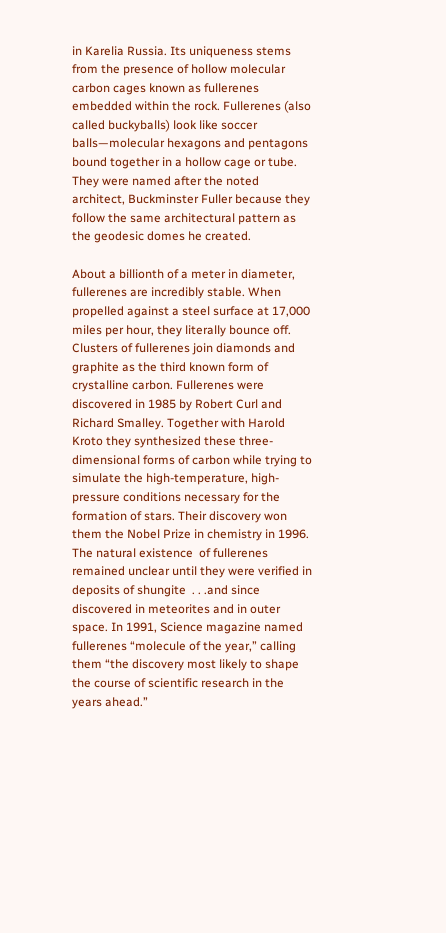in Karelia Russia. Its uniqueness stems from the presence of hollow molecular carbon cages known as fullerenes embedded within the rock. Fullerenes (also called buckyballs) look like soccer balls—molecular hexagons and pentagons bound together in a hollow cage or tube.  They were named after the noted architect, Buckminster Fuller because they follow the same architectural pattern as the geodesic domes he created.

About a billionth of a meter in diameter, fullerenes are incredibly stable. When propelled against a steel surface at 17,000 miles per hour, they literally bounce off. Clusters of fullerenes join diamonds and graphite as the third known form of crystalline carbon. Fullerenes were discovered in 1985 by Robert Curl and Richard Smalley. Together with Harold Kroto they synthesized these three-dimensional forms of carbon while trying to simulate the high-temperature, high-pressure conditions necessary for the formation of stars. Their discovery won them the Nobel Prize in chemistry in 1996. The natural existence  of fullerenes remained unclear until they were verified in deposits of shungite  . . .and since discovered in meteorites and in outer space. In 1991, Science magazine named fullerenes “molecule of the year,” calling them “the discovery most likely to shape the course of scientific research in the years ahead.”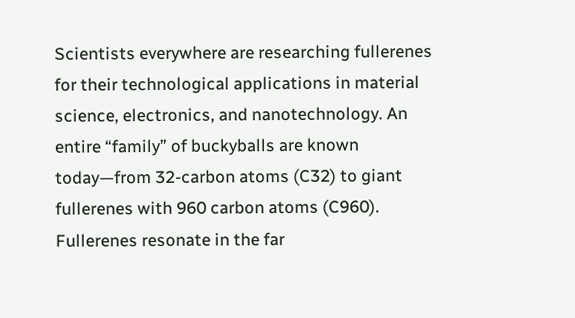Scientists everywhere are researching fullerenes for their technological applications in material science, electronics, and nanotechnology. An entire “family” of buckyballs are known today—from 32-carbon atoms (C32) to giant fullerenes with 960 carbon atoms (C960). Fullerenes resonate in the far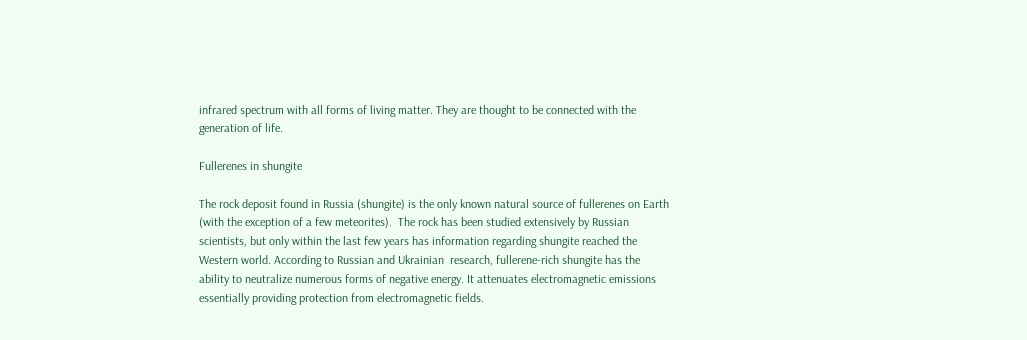infrared spectrum with all forms of living matter. They are thought to be connected with the generation of life.

Fullerenes in shungite

The rock deposit found in Russia (shungite) is the only known natural source of fullerenes on Earth (with the exception of a few meteorites).  The rock has been studied extensively by Russian scientists, but only within the last few years has information regarding shungite reached the Western world. According to Russian and Ukrainian  research, fullerene-rich shungite has the ability to neutralize numerous forms of negative energy. It attenuates electromagnetic emissions essentially providing protection from electromagnetic fields.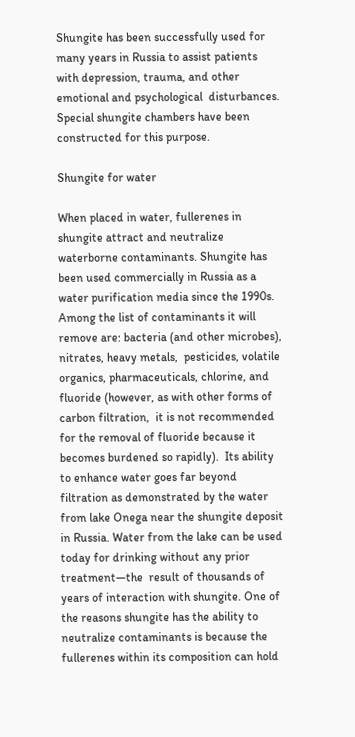Shungite has been successfully used for many years in Russia to assist patients with depression, trauma, and other emotional and psychological  disturbances.  Special shungite chambers have been constructed for this purpose.

Shungite for water

When placed in water, fullerenes in shungite attract and neutralize waterborne contaminants. Shungite has been used commercially in Russia as a water purification media since the 1990s. Among the list of contaminants it will remove are: bacteria (and other microbes), nitrates, heavy metals,  pesticides, volatile organics, pharmaceuticals, chlorine, and fluoride (however, as with other forms of carbon filtration,  it is not recommended for the removal of fluoride because it becomes burdened so rapidly).  Its ability to enhance water goes far beyond  filtration as demonstrated by the water from lake Onega near the shungite deposit in Russia. Water from the lake can be used today for drinking without any prior treatment—the  result of thousands of years of interaction with shungite. One of the reasons shungite has the ability to neutralize contaminants is because the fullerenes within its composition can hold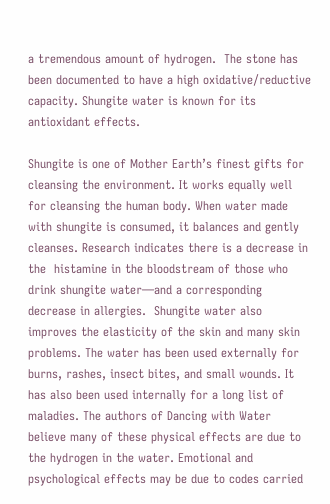a tremendous amount of hydrogen.  The stone has been documented to have a high oxidative/reductive capacity. Shungite water is known for its antioxidant effects.

Shungite is one of Mother Earth’s finest gifts for cleansing the environment. It works equally well for cleansing the human body. When water made with shungite is consumed, it balances and gently cleanses. Research indicates there is a decrease in the  histamine in the bloodstream of those who drink shungite water—and a corresponding decrease in allergies.  Shungite water also improves the elasticity of the skin and many skin problems. The water has been used externally for burns, rashes, insect bites, and small wounds. It has also been used internally for a long list of maladies. The authors of Dancing with Water believe many of these physical effects are due to the hydrogen in the water. Emotional and psychological effects may be due to codes carried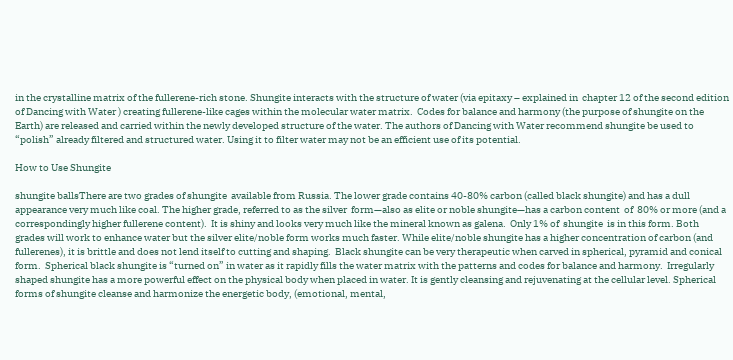in the crystalline matrix of the fullerene-rich stone. Shungite interacts with the structure of water (via epitaxy – explained in  chapter 12 of the second edition of Dancing with Water ) creating fullerene-like cages within the molecular water matrix.  Codes for balance and harmony (the purpose of shungite on the Earth) are released and carried within the newly developed structure of the water. The authors of Dancing with Water recommend shungite be used to “polish” already filtered and structured water. Using it to filter water may not be an efficient use of its potential.

How to Use Shungite

shungite ballsThere are two grades of shungite  available from Russia. The lower grade contains 40-80% carbon (called black shungite) and has a dull appearance very much like coal. The higher grade, referred to as the silver  form—also as elite or noble shungite—has a carbon content  of  80% or more (and a correspondingly higher fullerene content).  It is shiny and looks very much like the mineral known as galena.  Only 1% of  shungite  is in this form. Both grades will work to enhance water but the silver elite/noble form works much faster. While elite/noble shungite has a higher concentration of carbon (and fullerenes), it is brittle and does not lend itself to cutting and shaping.  Black shungite can be very therapeutic when carved in spherical, pyramid and conical form.  Spherical black shungite is “turned on” in water as it rapidly fills the water matrix with the patterns and codes for balance and harmony.  Irregularly shaped shungite has a more powerful effect on the physical body when placed in water. It is gently cleansing and rejuvenating at the cellular level. Spherical forms of shungite cleanse and harmonize the energetic body, (emotional, mental,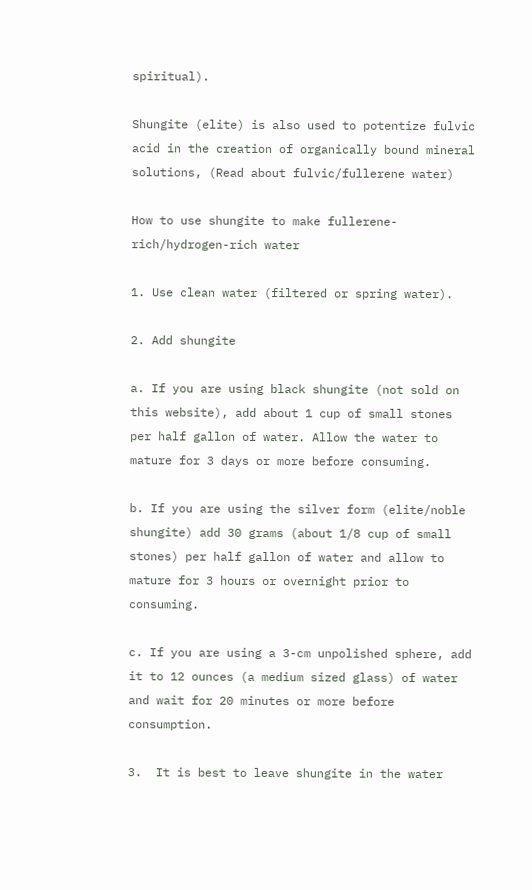spiritual).

Shungite (elite) is also used to potentize fulvic acid in the creation of organically bound mineral solutions, (Read about fulvic/fullerene water)

How to use shungite to make fullerene-rich/hydrogen-rich water

1. Use clean water (filtered or spring water).

2. Add shungite

a. If you are using black shungite (not sold on this website), add about 1 cup of small stones per half gallon of water. Allow the water to mature for 3 days or more before consuming.

b. If you are using the silver form (elite/noble shungite) add 30 grams (about 1/8 cup of small stones) per half gallon of water and allow to mature for 3 hours or overnight prior to consuming.

c. If you are using a 3-cm unpolished sphere, add it to 12 ounces (a medium sized glass) of water and wait for 20 minutes or more before consumption.

3.  It is best to leave shungite in the water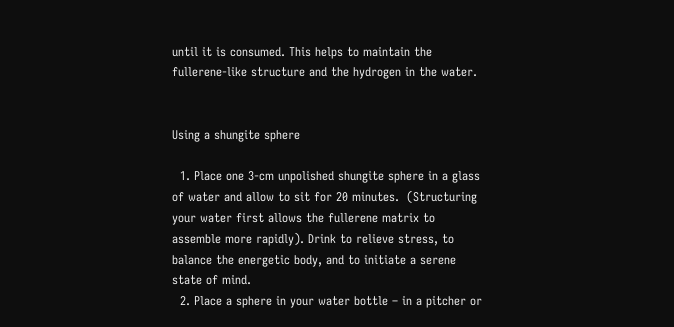until it is consumed. This helps to maintain the fullerene-like structure and the hydrogen in the water.


Using a shungite sphere

  1. Place one 3-cm unpolished shungite sphere in a glass of water and allow to sit for 20 minutes.  (Structuring your water first allows the fullerene matrix to assemble more rapidly). Drink to relieve stress, to balance the energetic body, and to initiate a serene state of mind.
  2. Place a sphere in your water bottle – in a pitcher or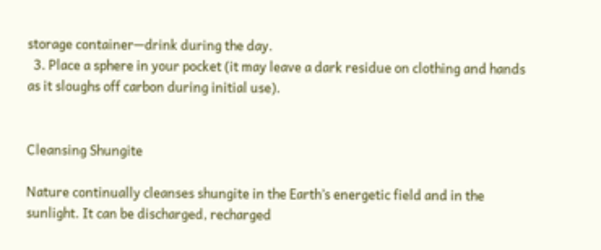storage container—drink during the day.
  3. Place a sphere in your pocket (it may leave a dark residue on clothing and hands as it sloughs off carbon during initial use).


Cleansing Shungite

Nature continually cleanses shungite in the Earth’s energetic field and in the sunlight. It can be discharged, recharged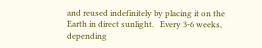and reused indefinitely by placing it on the Earth in direct sunlight.   Every 3-6 weeks, depending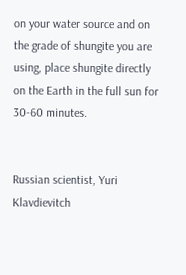on your water source and on the grade of shungite you are using, place shungite directly on the Earth in the full sun for 30-60 minutes.


Russian scientist, Yuri Klavdievitch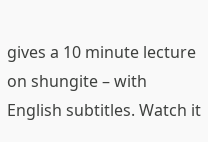gives a 10 minute lecture on shungite – with English subtitles. Watch it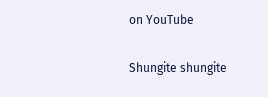on YouTube


Shungite shungite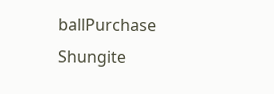ballPurchase  Shungite